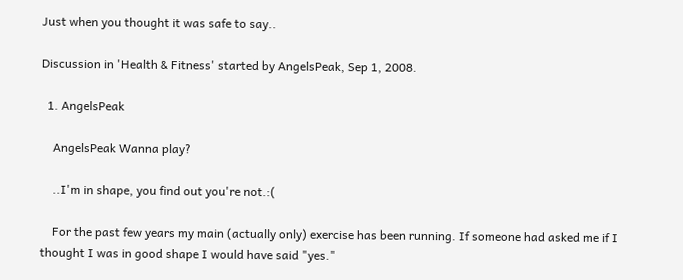Just when you thought it was safe to say..

Discussion in 'Health & Fitness' started by AngelsPeak, Sep 1, 2008.

  1. AngelsPeak

    AngelsPeak Wanna play?

    ..I'm in shape, you find out you're not.:(

    For the past few years my main (actually only) exercise has been running. If someone had asked me if I thought I was in good shape I would have said "yes."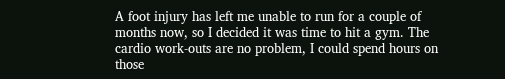A foot injury has left me unable to run for a couple of months now, so I decided it was time to hit a gym. The cardio work-outs are no problem, I could spend hours on those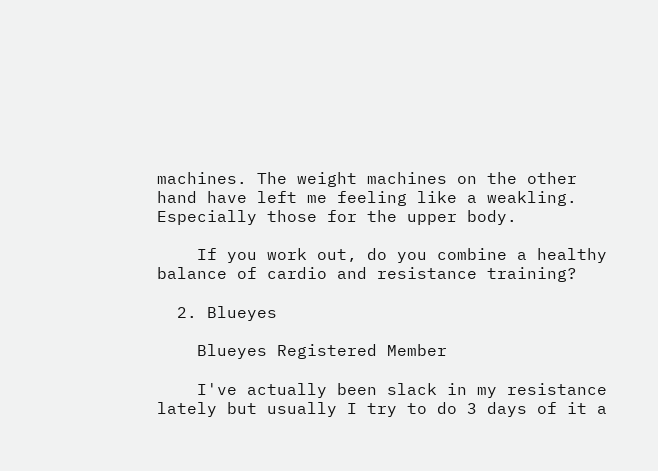machines. The weight machines on the other hand have left me feeling like a weakling. Especially those for the upper body.

    If you work out, do you combine a healthy balance of cardio and resistance training?

  2. Blueyes

    Blueyes Registered Member

    I've actually been slack in my resistance lately but usually I try to do 3 days of it a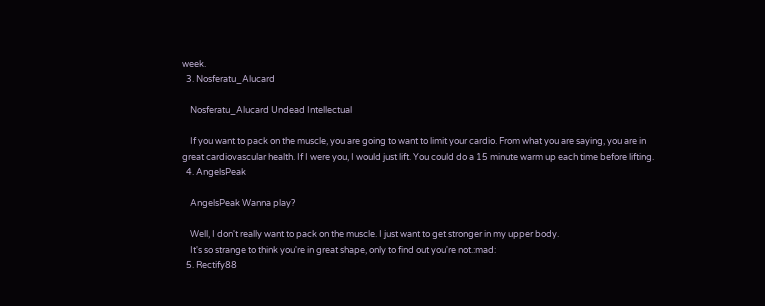week.
  3. Nosferatu_Alucard

    Nosferatu_Alucard Undead Intellectual

    If you want to pack on the muscle, you are going to want to limit your cardio. From what you are saying, you are in great cardiovascular health. If I were you, I would just lift. You could do a 15 minute warm up each time before lifting.
  4. AngelsPeak

    AngelsPeak Wanna play?

    Well, I don't really want to pack on the muscle. I just want to get stronger in my upper body.
    It's so strange to think you're in great shape, only to find out you're not.:mad:
  5. Rectify88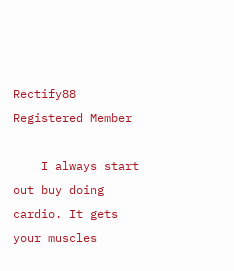Rectify88 Registered Member

    I always start out buy doing cardio. It gets your muscles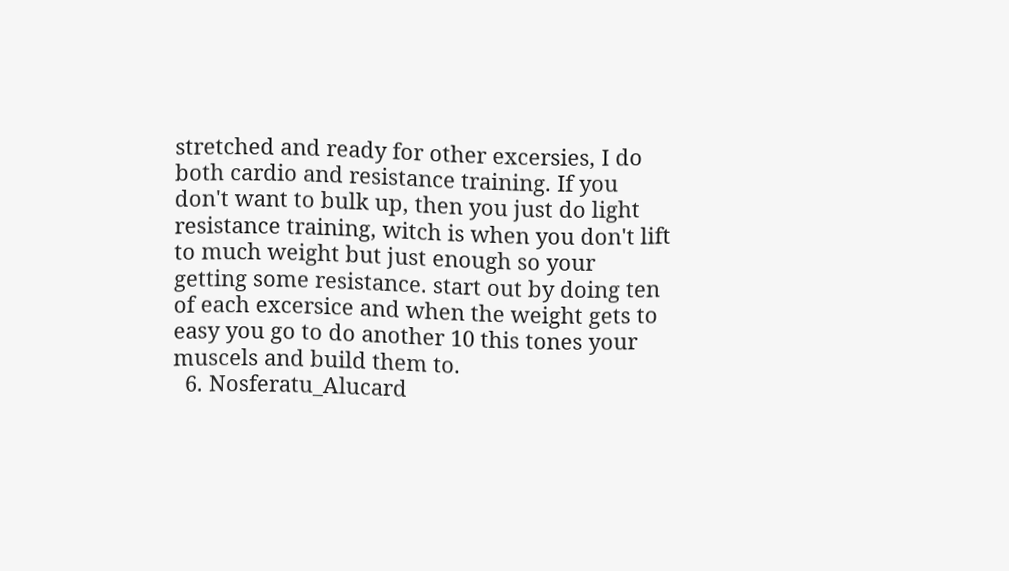stretched and ready for other excersies, I do both cardio and resistance training. If you don't want to bulk up, then you just do light resistance training, witch is when you don't lift to much weight but just enough so your getting some resistance. start out by doing ten of each excersice and when the weight gets to easy you go to do another 10 this tones your muscels and build them to.
  6. Nosferatu_Alucard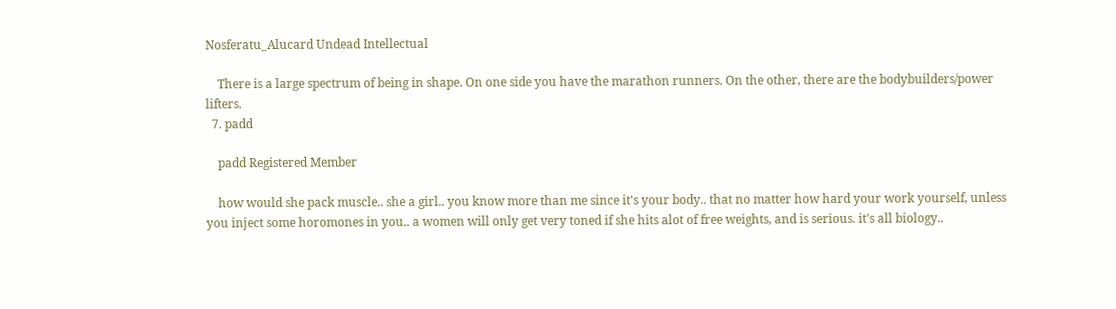Nosferatu_Alucard Undead Intellectual

    There is a large spectrum of being in shape. On one side you have the marathon runners. On the other, there are the bodybuilders/power lifters.
  7. padd

    padd Registered Member

    how would she pack muscle.. she a girl.. you know more than me since it's your body.. that no matter how hard your work yourself, unless you inject some horomones in you.. a women will only get very toned if she hits alot of free weights, and is serious. it's all biology..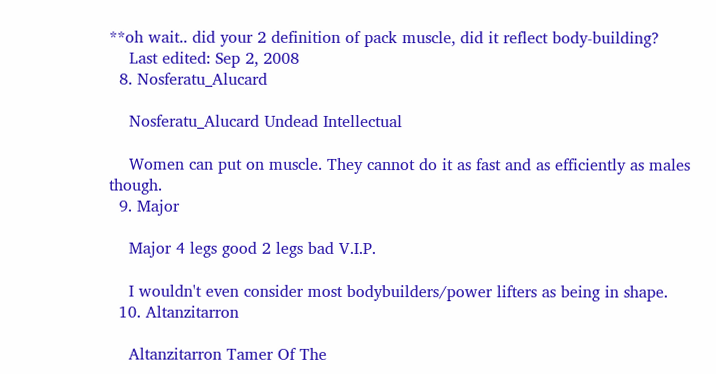**oh wait.. did your 2 definition of pack muscle, did it reflect body-building?
    Last edited: Sep 2, 2008
  8. Nosferatu_Alucard

    Nosferatu_Alucard Undead Intellectual

    Women can put on muscle. They cannot do it as fast and as efficiently as males though.
  9. Major

    Major 4 legs good 2 legs bad V.I.P.

    I wouldn't even consider most bodybuilders/power lifters as being in shape.
  10. Altanzitarron

    Altanzitarron Tamer Of The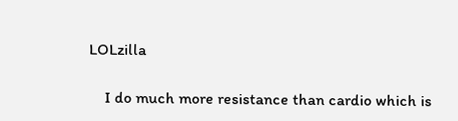LOLzilla

    I do much more resistance than cardio which is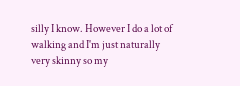silly I know. However I do a lot of walking and I'm just naturally very skinny so my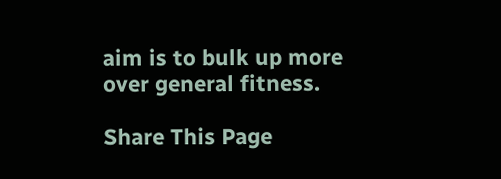aim is to bulk up more over general fitness.

Share This Page